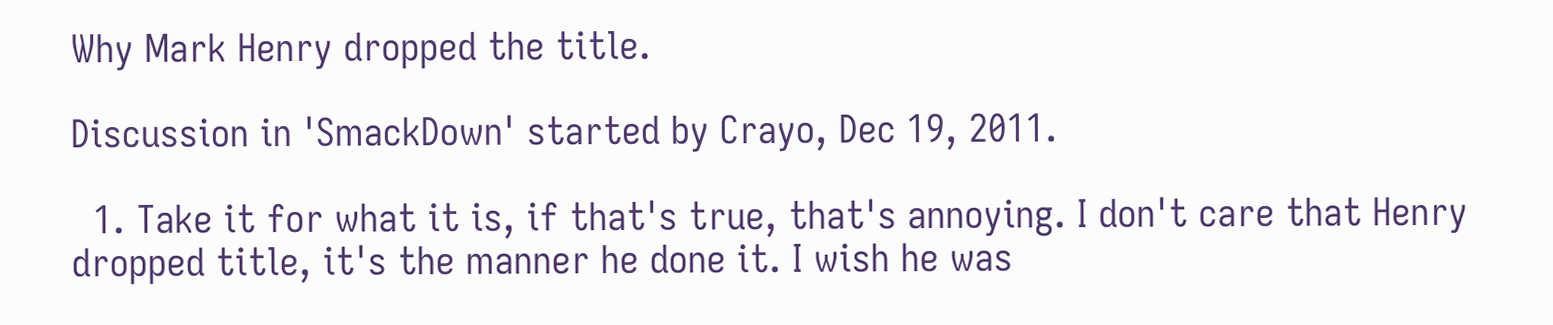Why Mark Henry dropped the title.

Discussion in 'SmackDown' started by Crayo, Dec 19, 2011.

  1. Take it for what it is, if that's true, that's annoying. I don't care that Henry dropped title, it's the manner he done it. I wish he was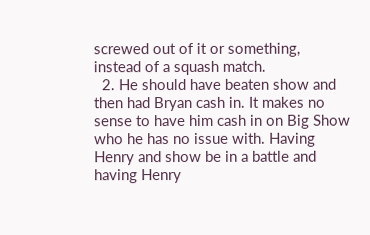screwed out of it or something, instead of a squash match.
  2. He should have beaten show and then had Bryan cash in. It makes no sense to have him cash in on Big Show who he has no issue with. Having Henry and show be in a battle and having Henry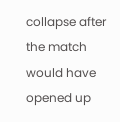collapse after the match would have opened up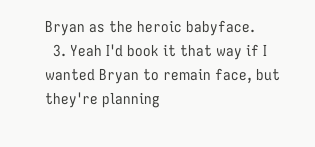Bryan as the heroic babyface.
  3. Yeah I'd book it that way if I wanted Bryan to remain face, but they're planning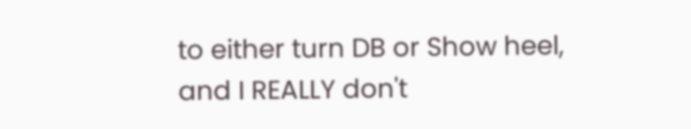to either turn DB or Show heel, and I REALLY don't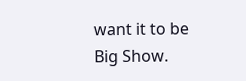want it to be Big Show.